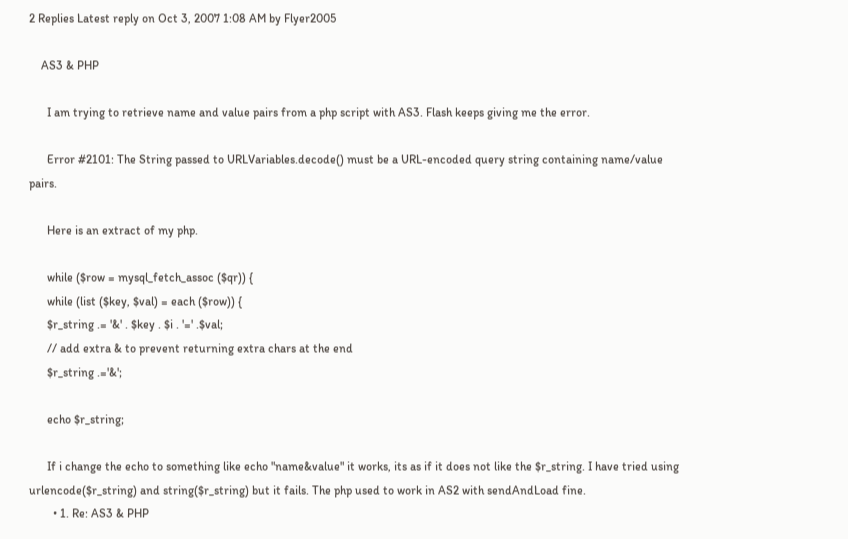2 Replies Latest reply on Oct 3, 2007 1:08 AM by Flyer2005

    AS3 & PHP

      I am trying to retrieve name and value pairs from a php script with AS3. Flash keeps giving me the error.

      Error #2101: The String passed to URLVariables.decode() must be a URL-encoded query string containing name/value pairs.

      Here is an extract of my php.

      while ($row = mysql_fetch_assoc ($qr)) {
      while (list ($key, $val) = each ($row)) {
      $r_string .= '&' . $key . $i . '=' .$val;
      // add extra & to prevent returning extra chars at the end
      $r_string .='&';

      echo $r_string;

      If i change the echo to something like echo "name&value" it works, its as if it does not like the $r_string. I have tried using urlencode($r_string) and string($r_string) but it fails. The php used to work in AS2 with sendAndLoad fine.
        • 1. Re: AS3 & PHP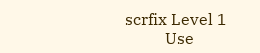scrfix Level 1
          Use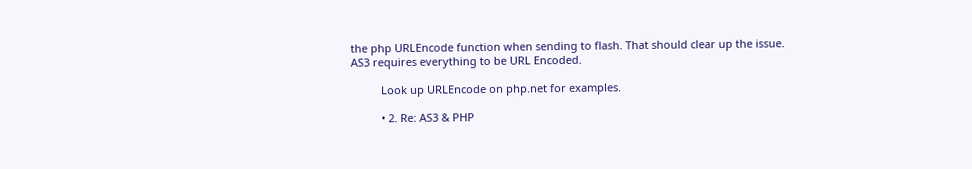the php URLEncode function when sending to flash. That should clear up the issue. AS3 requires everything to be URL Encoded.

          Look up URLEncode on php.net for examples.

          • 2. Re: AS3 & PHP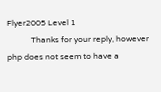Flyer2005 Level 1
            Thanks for your reply, however php does not seem to have a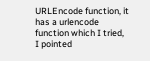URLEncode function, it has a urlencode function which I tried, I pointed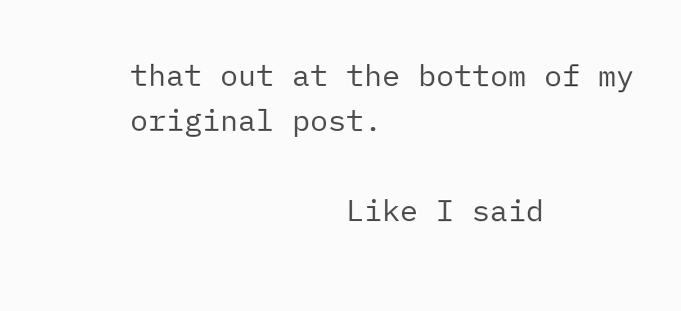that out at the bottom of my original post.

            Like I said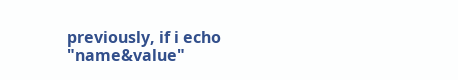previously, if i echo "name&value"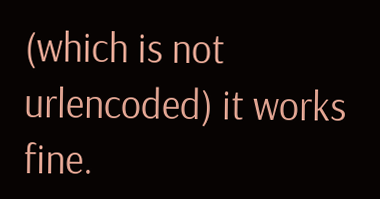(which is not urlencoded) it works fine.